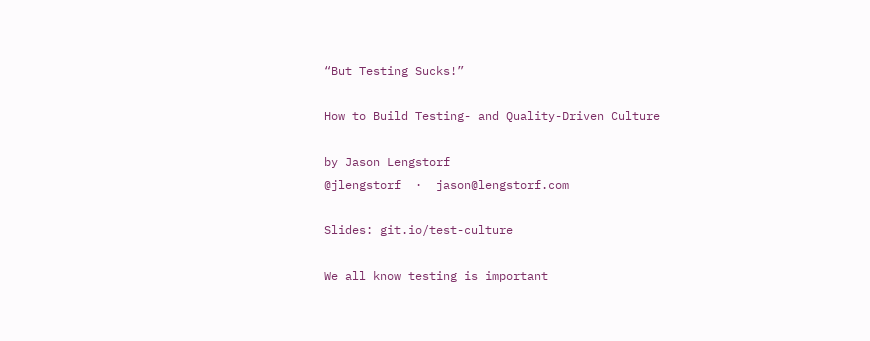“But Testing Sucks!”

How to Build Testing- and Quality-Driven Culture

by Jason Lengstorf
@jlengstorf  ·  jason@lengstorf.com

Slides: git.io/test-culture

We all know testing is important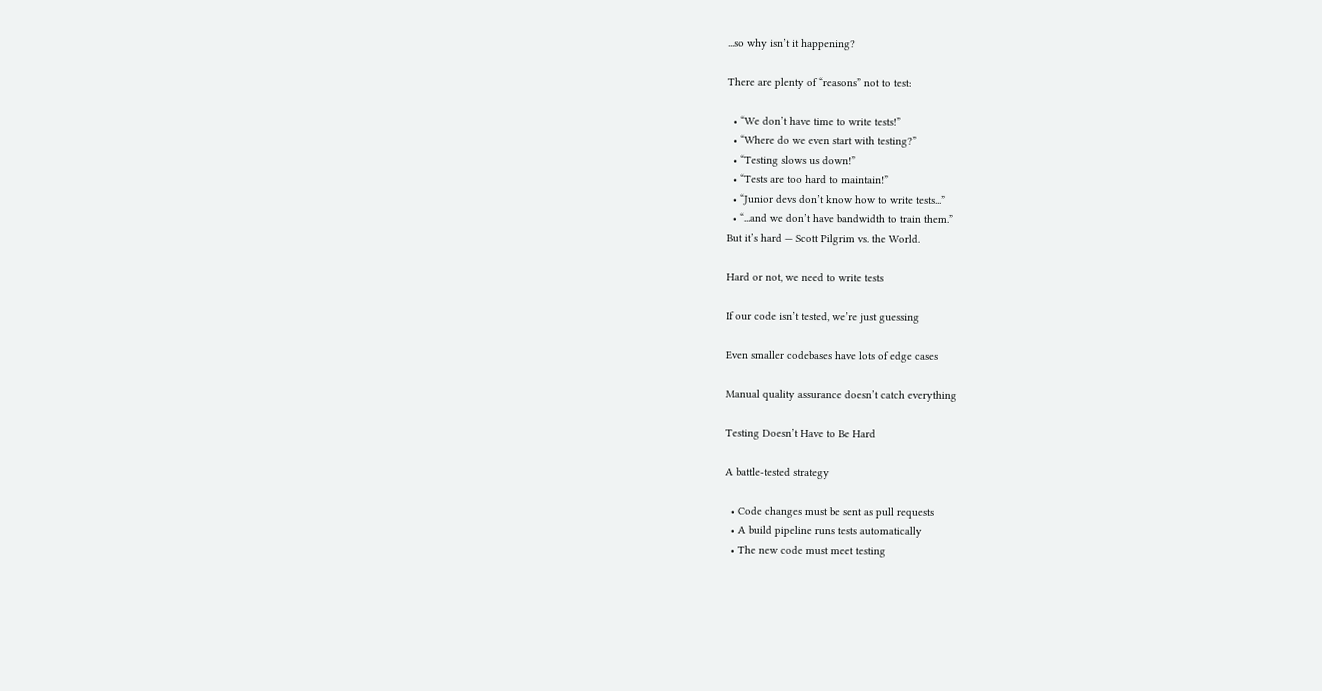...so why isn’t it happening?

There are plenty of “reasons” not to test:

  • “We don’t have time to write tests!”
  • “Where do we even start with testing?”
  • “Testing slows us down!”
  • “Tests are too hard to maintain!”
  • “Junior devs don’t know how to write tests...”
  • “...and we don’t have bandwidth to train them.”
But it’s hard — Scott Pilgrim vs. the World.

Hard or not, we need to write tests

If our code isn’t tested, we’re just guessing

Even smaller codebases have lots of edge cases

Manual quality assurance doesn’t catch everything

Testing Doesn’t Have to Be Hard

A battle-tested strategy

  • Code changes must be sent as pull requests
  • A build pipeline runs tests automatically
  • The new code must meet testing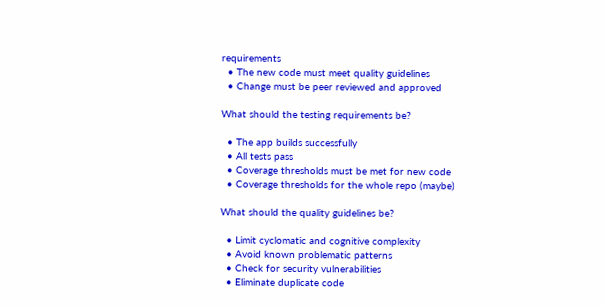requirements
  • The new code must meet quality guidelines
  • Change must be peer reviewed and approved

What should the testing requirements be?

  • The app builds successfully
  • All tests pass
  • Coverage thresholds must be met for new code
  • Coverage thresholds for the whole repo (maybe)

What should the quality guidelines be?

  • Limit cyclomatic and cognitive complexity
  • Avoid known problematic patterns
  • Check for security vulnerabilities
  • Eliminate duplicate code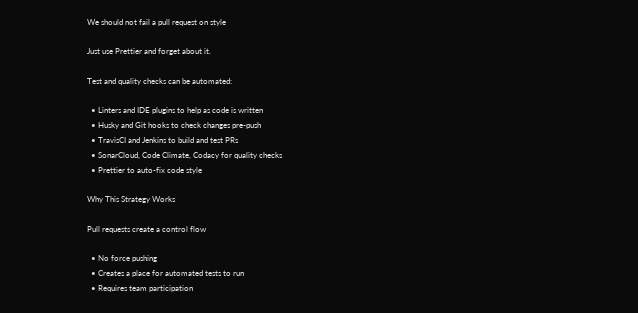We should not fail a pull request on style

Just use Prettier and forget about it.

Test and quality checks can be automated:

  • Linters and IDE plugins to help as code is written
  • Husky and Git hooks to check changes pre-push
  • TravisCI and Jenkins to build and test PRs
  • SonarCloud, Code Climate, Codacy for quality checks
  • Prettier to auto-fix code style

Why This Strategy Works

Pull requests create a control flow

  • No force pushing
  • Creates a place for automated tests to run
  • Requires team participation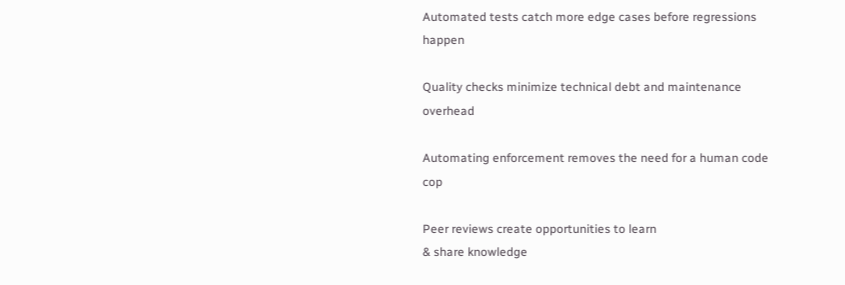Automated tests catch more edge cases before regressions happen

Quality checks minimize technical debt and maintenance overhead

Automating enforcement removes the need for a human code cop

Peer reviews create opportunities to learn
& share knowledge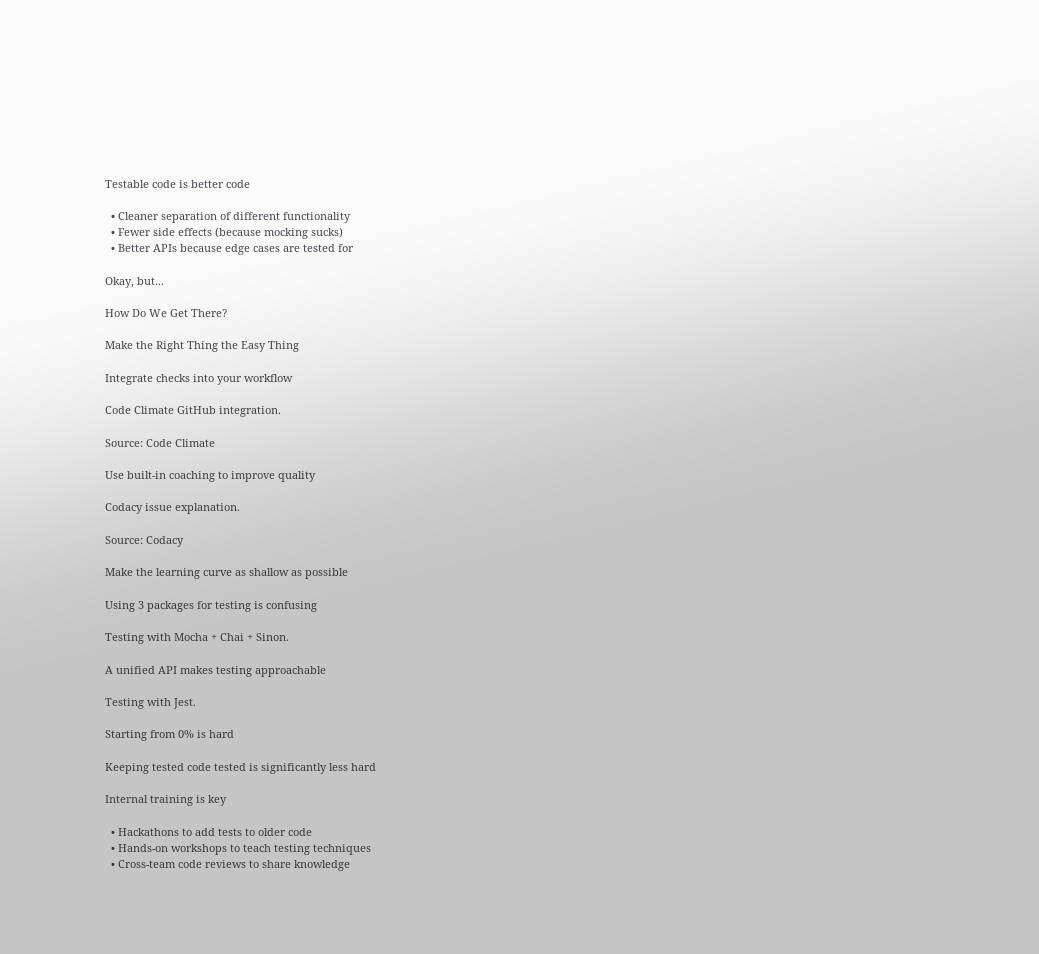Testable code is better code

  • Cleaner separation of different functionality
  • Fewer side effects (because mocking sucks)
  • Better APIs because edge cases are tested for

Okay, but...

How Do We Get There?

Make the Right Thing the Easy Thing

Integrate checks into your workflow

Code Climate GitHub integration.

Source: Code Climate

Use built-in coaching to improve quality

Codacy issue explanation.

Source: Codacy

Make the learning curve as shallow as possible

Using 3 packages for testing is confusing

Testing with Mocha + Chai + Sinon.

A unified API makes testing approachable

Testing with Jest.

Starting from 0% is hard

Keeping tested code tested is significantly less hard

Internal training is key

  • Hackathons to add tests to older code
  • Hands-on workshops to teach testing techniques
  • Cross-team code reviews to share knowledge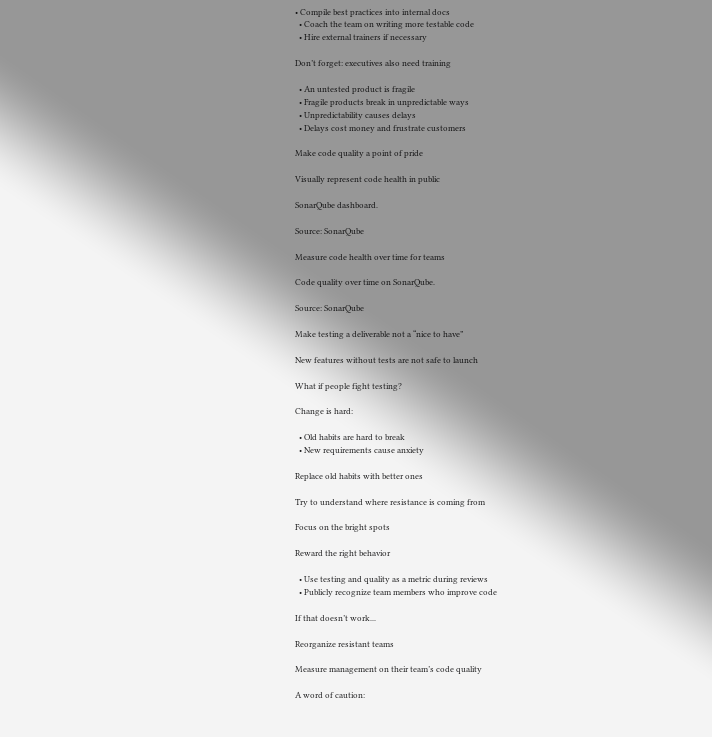• Compile best practices into internal docs
  • Coach the team on writing more testable code
  • Hire external trainers if necessary

Don’t forget: executives also need training

  • An untested product is fragile
  • Fragile products break in unpredictable ways
  • Unpredictability causes delays
  • Delays cost money and frustrate customers

Make code quality a point of pride

Visually represent code health in public

SonarQube dashboard.

Source: SonarQube

Measure code health over time for teams

Code quality over time on SonarQube.

Source: SonarQube

Make testing a deliverable not a “nice to have”

New features without tests are not safe to launch

What if people fight testing?

Change is hard:

  • Old habits are hard to break
  • New requirements cause anxiety

Replace old habits with better ones

Try to understand where resistance is coming from

Focus on the bright spots

Reward the right behavior

  • Use testing and quality as a metric during reviews
  • Publicly recognize team members who improve code

If that doesn’t work...

Reorganize resistant teams

Measure management on their team’s code quality

A word of caution: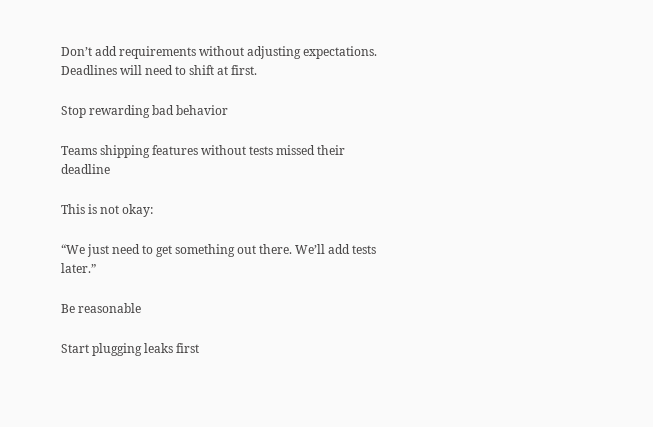Don’t add requirements without adjusting expectations. Deadlines will need to shift at first.

Stop rewarding bad behavior

Teams shipping features without tests missed their deadline

This is not okay:

“We just need to get something out there. We’ll add tests later.”

Be reasonable

Start plugging leaks first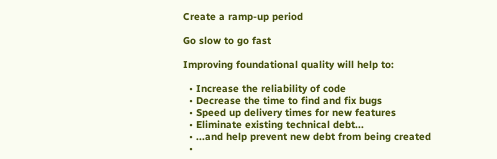Create a ramp-up period

Go slow to go fast

Improving foundational quality will help to:

  • Increase the reliability of code
  • Decrease the time to find and fix bugs
  • Speed up delivery times for new features
  • Eliminate existing technical debt...
  • ...and help prevent new debt from being created
  •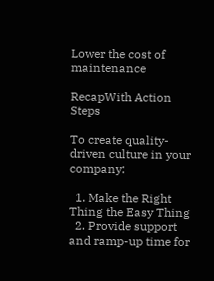Lower the cost of maintenance

RecapWith Action Steps

To create quality-driven culture in your company:

  1. Make the Right Thing the Easy Thing
  2. Provide support and ramp-up time for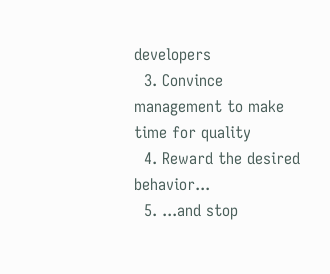developers
  3. Convince management to make time for quality
  4. Reward the desired behavior...
  5. ...and stop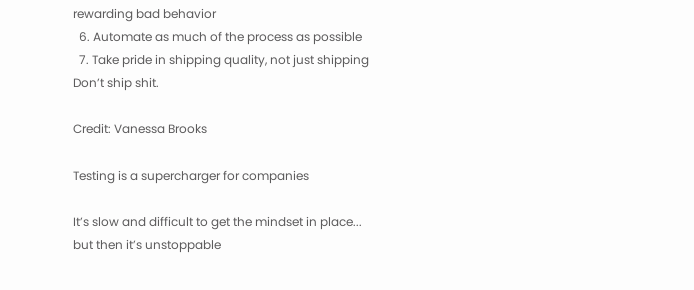rewarding bad behavior
  6. Automate as much of the process as possible
  7. Take pride in shipping quality, not just shipping
Don’t ship shit.

Credit: Vanessa Brooks

Testing is a supercharger for companies

It’s slow and difficult to get the mindset in place...
but then it’s unstoppable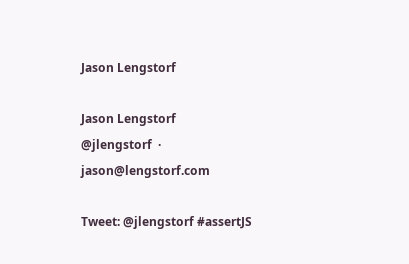Jason Lengstorf

Jason Lengstorf
@jlengstorf  ·  jason@lengstorf.com

Tweet: @jlengstorf #assertJS